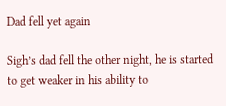Dad fell yet again

Sigh’s dad fell the other night, he is started to get weaker in his ability to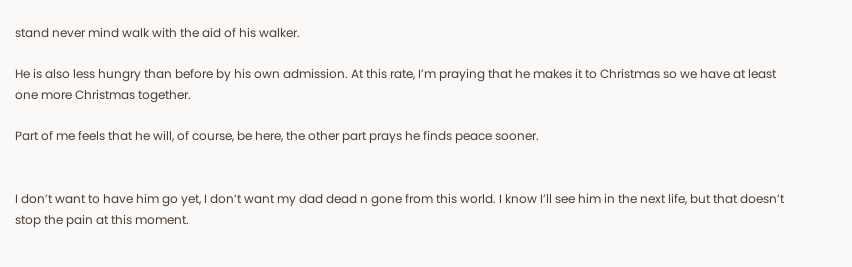stand never mind walk with the aid of his walker.

He is also less hungry than before by his own admission. At this rate, I’m praying that he makes it to Christmas so we have at least one more Christmas together.

Part of me feels that he will, of course, be here, the other part prays he finds peace sooner.


I don’t want to have him go yet, I don’t want my dad dead n gone from this world. I know I’ll see him in the next life, but that doesn’t stop the pain at this moment.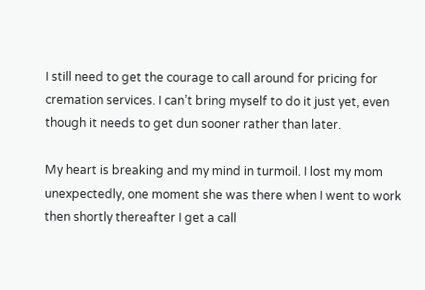I still need to get the courage to call around for pricing for cremation services. I can’t bring myself to do it just yet, even though it needs to get dun sooner rather than later.

My heart is breaking and my mind in turmoil. I lost my mom unexpectedly, one moment she was there when I went to work then shortly thereafter I get a call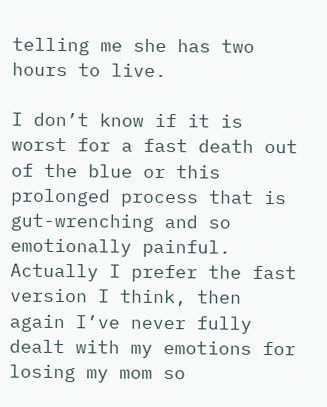telling me she has two hours to live.

I don’t know if it is worst for a fast death out of the blue or this prolonged process that is gut-wrenching and so emotionally painful. Actually I prefer the fast version I think, then again I’ve never fully dealt with my emotions for losing my mom so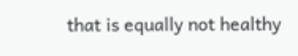that is equally not healthy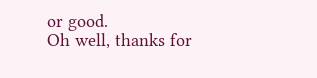or good.
Oh well, thanks for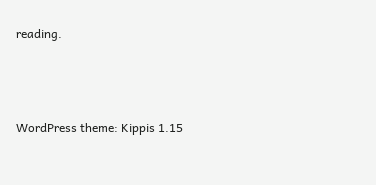reading.



WordPress theme: Kippis 1.15